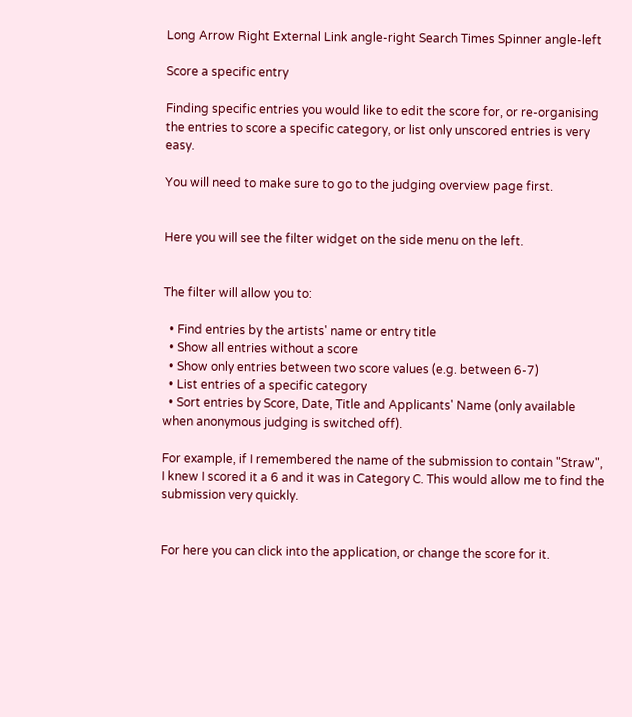Long Arrow Right External Link angle-right Search Times Spinner angle-left

Score a specific entry

Finding specific entries you would like to edit the score for, or re-organising the entries to score a specific category, or list only unscored entries is very easy.

You will need to make sure to go to the judging overview page first.


Here you will see the filter widget on the side menu on the left.


The filter will allow you to:

  • Find entries by the artists' name or entry title
  • Show all entries without a score
  • Show only entries between two score values (e.g. between 6-7)
  • List entries of a specific category
  • Sort entries by Score, Date, Title and Applicants' Name (only available when anonymous judging is switched off).

For example, if I remembered the name of the submission to contain "Straw", I knew I scored it a 6 and it was in Category C. This would allow me to find the submission very quickly.


For here you can click into the application, or change the score for it.